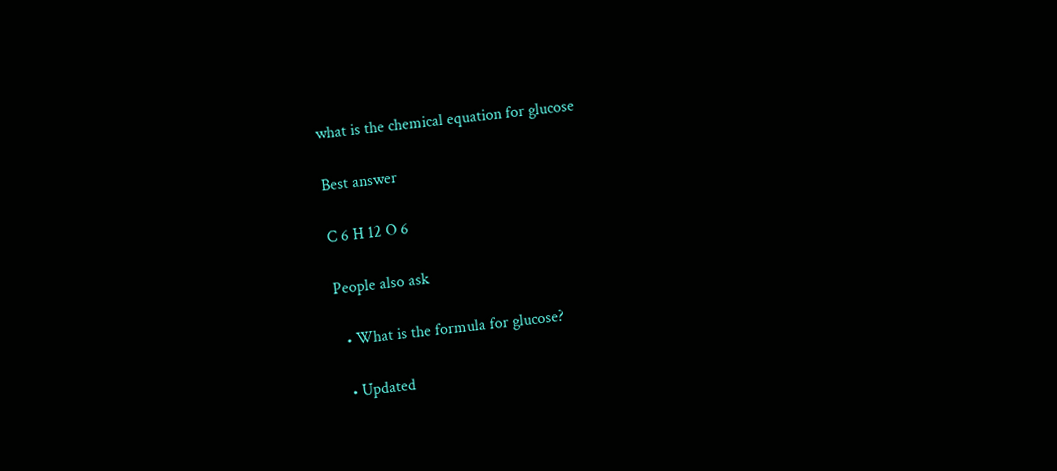what is the chemical equation for glucose

Best answer

C 6 H 12 O 6

People also ask

  • What is the formula for glucose?

  • Updated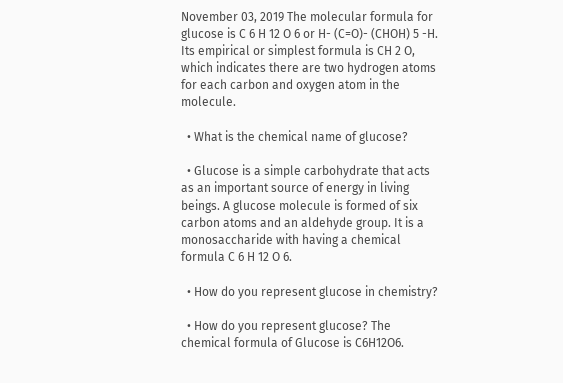November 03, 2019 The molecular formula for glucose is C 6 H 12 O 6 or H- (C=O)- (CHOH) 5 -H. Its empirical or simplest formula is CH 2 O, which indicates there are two hydrogen atoms for each carbon and oxygen atom in the molecule.

  • What is the chemical name of glucose?

  • Glucose is a simple carbohydrate that acts as an important source of energy in living beings. A glucose molecule is formed of six carbon atoms and an aldehyde group. It is a monosaccharide with having a chemical formula C 6 H 12 O 6.

  • How do you represent glucose in chemistry?

  • How do you represent glucose? The chemical formula of Glucose is C6H12O6.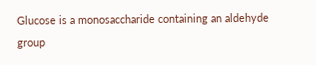Glucose is a monosaccharide containing an aldehyde group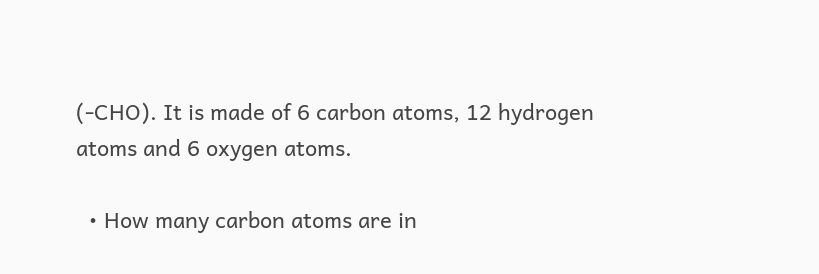(-CHO). It is made of 6 carbon atoms, 12 hydrogen atoms and 6 oxygen atoms.

  • How many carbon atoms are in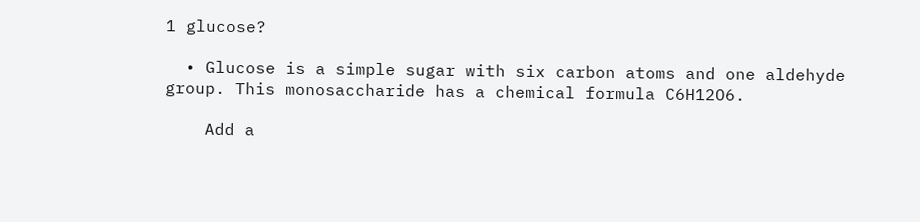1 glucose?

  • Glucose is a simple sugar with six carbon atoms and one aldehyde group. This monosaccharide has a chemical formula C6H12O6.

    Add a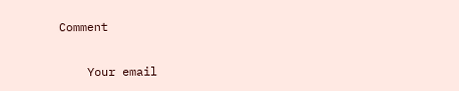Comment

    Your email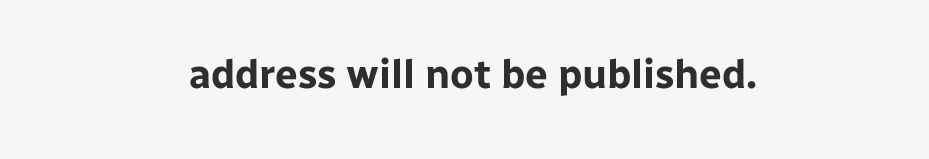address will not be published.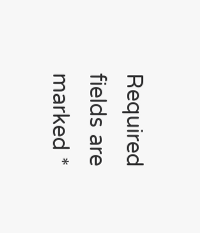Required fields are marked *